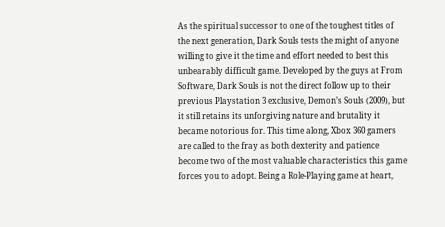As the spiritual successor to one of the toughest titles of the next generation, Dark Souls tests the might of anyone willing to give it the time and effort needed to best this unbearably difficult game. Developed by the guys at From Software, Dark Souls is not the direct follow up to their previous Playstation 3 exclusive, Demon’s Souls (2009), but it still retains its unforgiving nature and brutality it became notorious for. This time along, Xbox 360 gamers are called to the fray as both dexterity and patience become two of the most valuable characteristics this game forces you to adopt. Being a Role-Playing game at heart,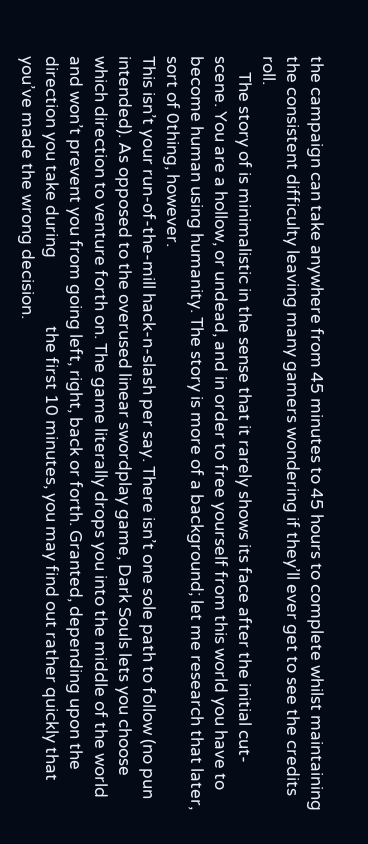the campaign can take anywhere from 45 minutes to 45 hours to complete whilst maintaining the consistent difficulty leaving many gamers wondering if they’ll ever get to see the credits roll.
    The story of is minimalistic in the sense that it rarely shows its face after the initial cut-scene. You are a hollow, or undead, and in order to free yourself from this world you have to become human using humanity. The story is more of a background; let me research that later, sort of 0thing, however.
This isn’t your run-of-the-mill hack-n-slash per say. There isn’t one sole path to follow (no pun intended). As opposed to the overused linear swordplay game, Dark Souls lets you choose which direction to venture forth on. The game literally drops you into the middle of the world and won’t prevent you from going left, right, back or forth. Granted, depending upon the direction you take during                 the first 10 minutes, you may find out rather quickly that you’ve made the wrong decision.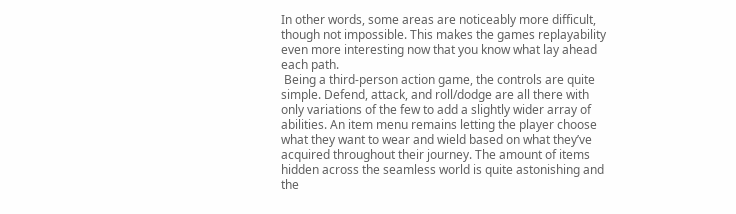In other words, some areas are noticeably more difficult, though not impossible. This makes the games replayability even more interesting now that you know what lay ahead each path.
 Being a third-person action game, the controls are quite simple. Defend, attack, and roll/dodge are all there with only variations of the few to add a slightly wider array of abilities. An item menu remains letting the player choose what they want to wear and wield based on what they’ve acquired throughout their journey. The amount of items hidden across the seamless world is quite astonishing and the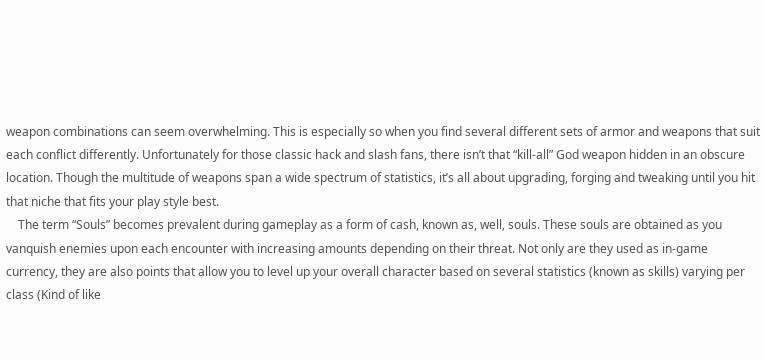weapon combinations can seem overwhelming. This is especially so when you find several different sets of armor and weapons that suit each conflict differently. Unfortunately for those classic hack and slash fans, there isn’t that “kill-all” God weapon hidden in an obscure location. Though the multitude of weapons span a wide spectrum of statistics, it’s all about upgrading, forging and tweaking until you hit that niche that fits your play style best.
    The term “Souls” becomes prevalent during gameplay as a form of cash, known as, well, souls. These souls are obtained as you vanquish enemies upon each encounter with increasing amounts depending on their threat. Not only are they used as in-game currency, they are also points that allow you to level up your overall character based on several statistics (known as skills) varying per class (Kind of like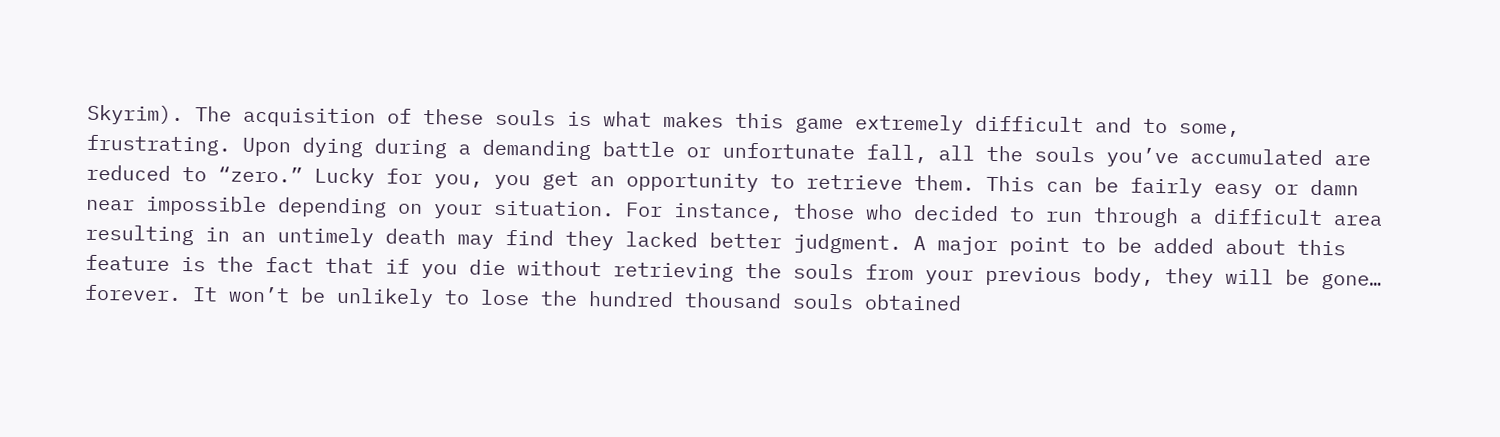Skyrim). The acquisition of these souls is what makes this game extremely difficult and to some, frustrating. Upon dying during a demanding battle or unfortunate fall, all the souls you’ve accumulated are reduced to “zero.” Lucky for you, you get an opportunity to retrieve them. This can be fairly easy or damn near impossible depending on your situation. For instance, those who decided to run through a difficult area resulting in an untimely death may find they lacked better judgment. A major point to be added about this feature is the fact that if you die without retrieving the souls from your previous body, they will be gone… forever. It won’t be unlikely to lose the hundred thousand souls obtained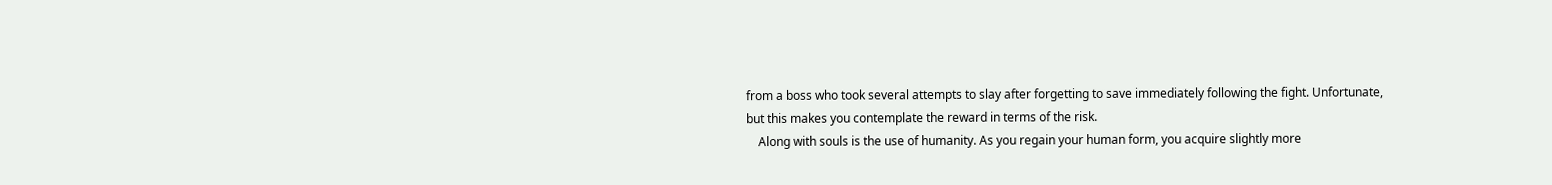from a boss who took several attempts to slay after forgetting to save immediately following the fight. Unfortunate, but this makes you contemplate the reward in terms of the risk.
    Along with souls is the use of humanity. As you regain your human form, you acquire slightly more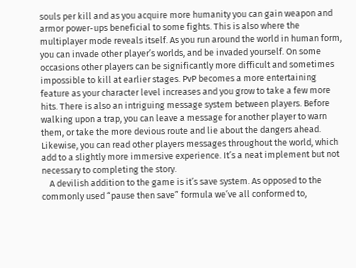souls per kill and as you acquire more humanity you can gain weapon and armor power-ups beneficial to some fights. This is also where the multiplayer mode reveals itself. As you run around the world in human form, you can invade other player’s worlds, and be invaded yourself. On some occasions other players can be significantly more difficult and sometimes impossible to kill at earlier stages. PvP becomes a more entertaining feature as your character level increases and you grow to take a few more hits. There is also an intriguing message system between players. Before walking upon a trap, you can leave a message for another player to warn them, or take the more devious route and lie about the dangers ahead.  Likewise, you can read other players messages throughout the world, which add to a slightly more immersive experience. It’s a neat implement but not necessary to completing the story.
    A devilish addition to the game is it’s save system. As opposed to the commonly used “pause then save” formula we’ve all conformed to,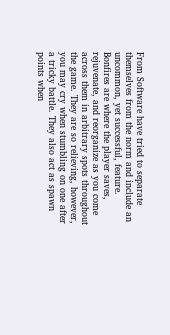From Software have tried to separate themselves from the norm and include an uncommon, yet successful, feature. Bonfires are where the player saves, rejuvenate, and reorganize as you come across them in arbitrary spots throughout the game. They are so relieving, however, you may cry when stumbling on one after a tricky battle. They also act as spawn points when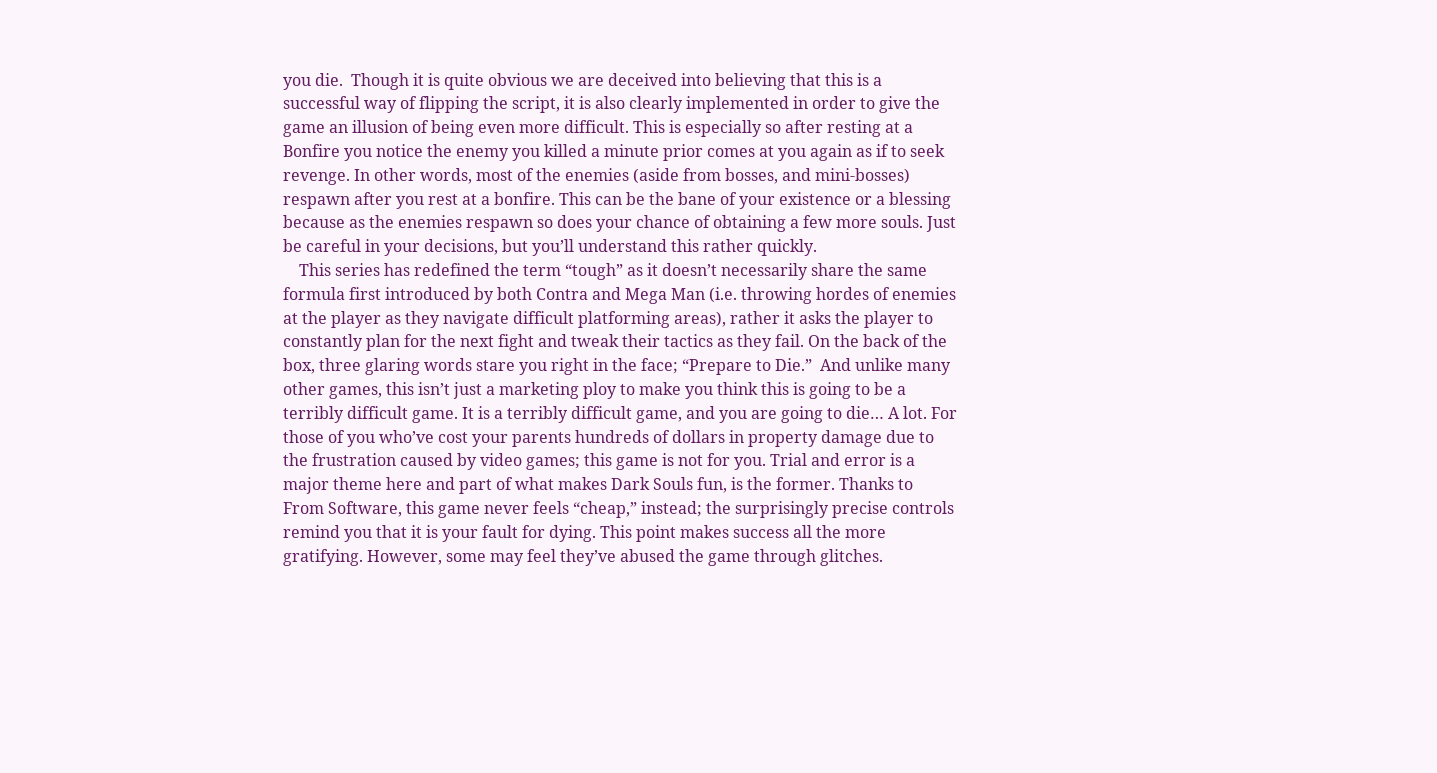you die.  Though it is quite obvious we are deceived into believing that this is a successful way of flipping the script, it is also clearly implemented in order to give the game an illusion of being even more difficult. This is especially so after resting at a Bonfire you notice the enemy you killed a minute prior comes at you again as if to seek revenge. In other words, most of the enemies (aside from bosses, and mini-bosses) respawn after you rest at a bonfire. This can be the bane of your existence or a blessing because as the enemies respawn so does your chance of obtaining a few more souls. Just be careful in your decisions, but you’ll understand this rather quickly.
    This series has redefined the term “tough” as it doesn’t necessarily share the same formula first introduced by both Contra and Mega Man (i.e. throwing hordes of enemies at the player as they navigate difficult platforming areas), rather it asks the player to constantly plan for the next fight and tweak their tactics as they fail. On the back of the box, three glaring words stare you right in the face; “Prepare to Die.”  And unlike many other games, this isn’t just a marketing ploy to make you think this is going to be a terribly difficult game. It is a terribly difficult game, and you are going to die… A lot. For those of you who’ve cost your parents hundreds of dollars in property damage due to the frustration caused by video games; this game is not for you. Trial and error is a major theme here and part of what makes Dark Souls fun, is the former. Thanks to From Software, this game never feels “cheap,” instead; the surprisingly precise controls remind you that it is your fault for dying. This point makes success all the more gratifying. However, some may feel they’ve abused the game through glitches.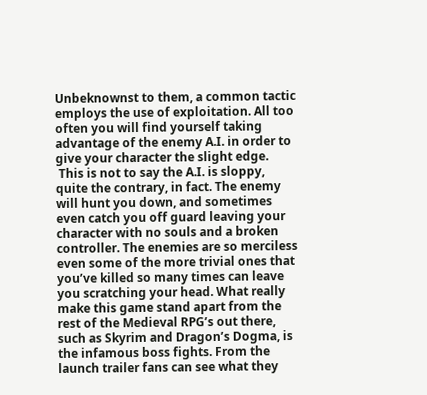Unbeknownst to them, a common tactic employs the use of exploitation. All too often you will find yourself taking advantage of the enemy A.I. in order to give your character the slight edge.
 This is not to say the A.I. is sloppy, quite the contrary, in fact. The enemy will hunt you down, and sometimes even catch you off guard leaving your character with no souls and a broken controller. The enemies are so merciless even some of the more trivial ones that you’ve killed so many times can leave you scratching your head. What really make this game stand apart from the rest of the Medieval RPG’s out there, such as Skyrim and Dragon’s Dogma, is the infamous boss fights. From the launch trailer fans can see what they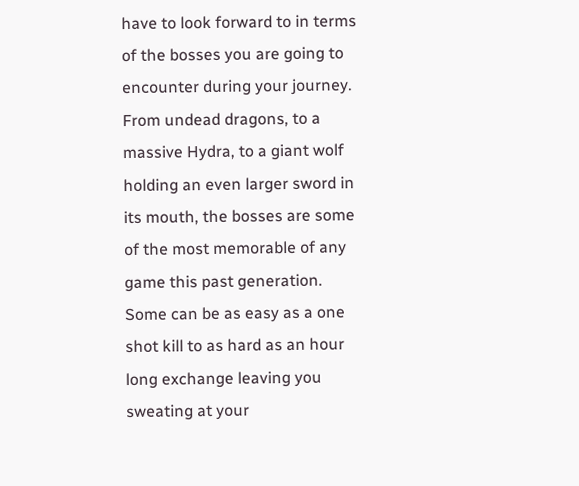have to look forward to in terms of the bosses you are going to encounter during your journey. From undead dragons, to a massive Hydra, to a giant wolf holding an even larger sword in its mouth, the bosses are some of the most memorable of any game this past generation. Some can be as easy as a one shot kill to as hard as an hour long exchange leaving you sweating at your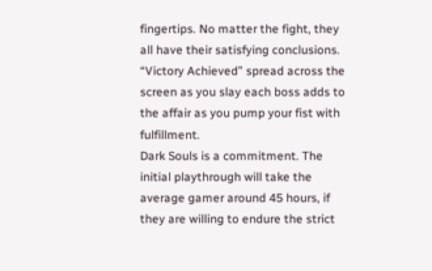fingertips. No matter the fight, they all have their satisfying conclusions. “Victory Achieved” spread across the screen as you slay each boss adds to the affair as you pump your fist with fulfillment.
Dark Souls is a commitment. The initial playthrough will take the average gamer around 45 hours, if they are willing to endure the strict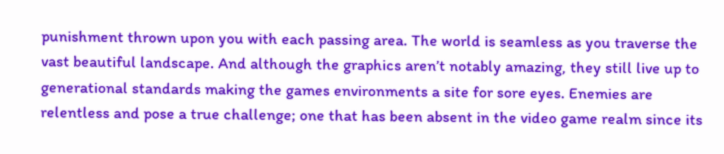punishment thrown upon you with each passing area. The world is seamless as you traverse the vast beautiful landscape. And although the graphics aren’t notably amazing, they still live up to generational standards making the games environments a site for sore eyes. Enemies are relentless and pose a true challenge; one that has been absent in the video game realm since its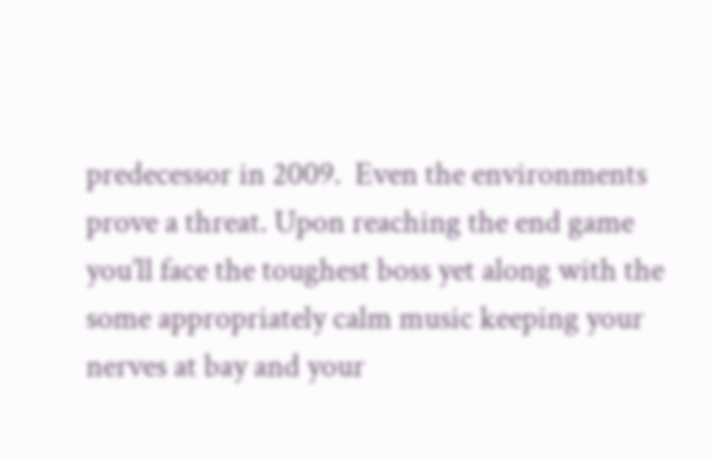predecessor in 2009.  Even the environments prove a threat. Upon reaching the end game you’ll face the toughest boss yet along with the some appropriately calm music keeping your nerves at bay and your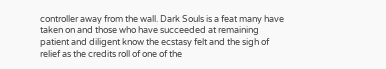controller away from the wall. Dark Souls is a feat many have taken on and those who have succeeded at remaining patient and diligent know the ecstasy felt and the sigh of relief as the credits roll of one of the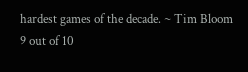hardest games of the decade. ~ Tim Bloom
9 out of 10